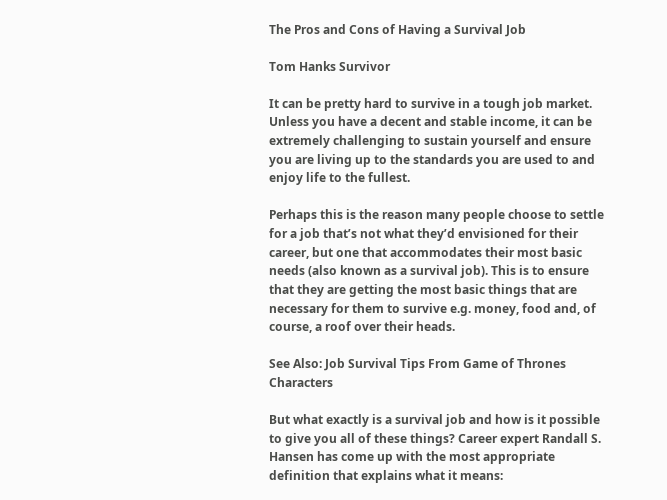The Pros and Cons of Having a Survival Job

Tom Hanks Survivor

It can be pretty hard to survive in a tough job market. Unless you have a decent and stable income, it can be extremely challenging to sustain yourself and ensure you are living up to the standards you are used to and enjoy life to the fullest.

Perhaps this is the reason many people choose to settle for a job that’s not what they’d envisioned for their career, but one that accommodates their most basic needs (also known as a survival job). This is to ensure that they are getting the most basic things that are necessary for them to survive e.g. money, food and, of course, a roof over their heads.

See Also: Job Survival Tips From Game of Thrones Characters

But what exactly is a survival job and how is it possible to give you all of these things? Career expert Randall S. Hansen has come up with the most appropriate definition that explains what it means: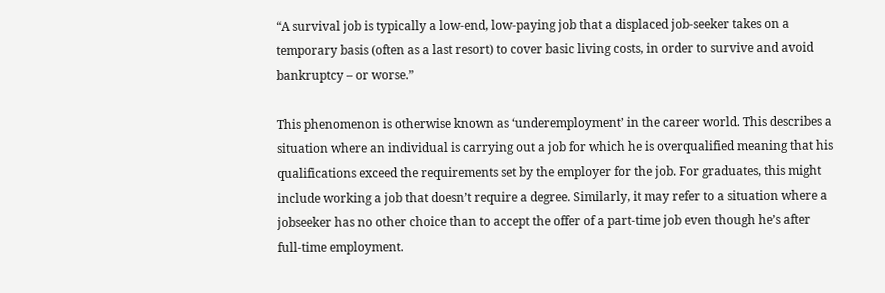“A survival job is typically a low-end, low-paying job that a displaced job-seeker takes on a temporary basis (often as a last resort) to cover basic living costs, in order to survive and avoid bankruptcy – or worse.”

This phenomenon is otherwise known as ‘underemployment’ in the career world. This describes a situation where an individual is carrying out a job for which he is overqualified meaning that his qualifications exceed the requirements set by the employer for the job. For graduates, this might include working a job that doesn’t require a degree. Similarly, it may refer to a situation where a jobseeker has no other choice than to accept the offer of a part-time job even though he’s after full-time employment.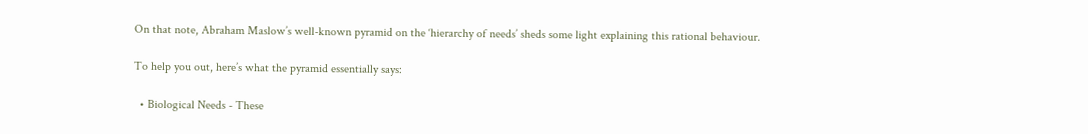On that note, Abraham Maslow’s well-known pyramid on the ‘hierarchy of needs’ sheds some light explaining this rational behaviour.

To help you out, here’s what the pyramid essentially says:

  • Biological Needs - These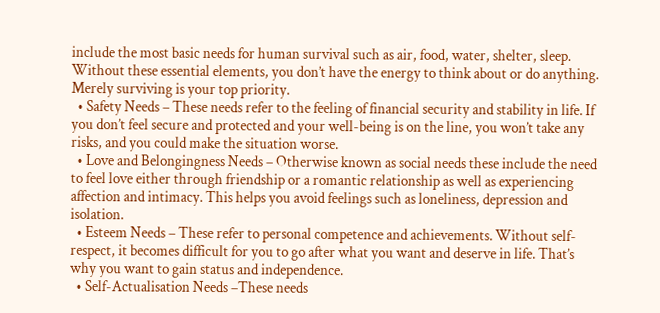include the most basic needs for human survival such as air, food, water, shelter, sleep. Without these essential elements, you don’t have the energy to think about or do anything. Merely surviving is your top priority.
  • Safety Needs – These needs refer to the feeling of financial security and stability in life. If you don’t feel secure and protected and your well-being is on the line, you won’t take any risks, and you could make the situation worse.
  • Love and Belongingness Needs – Otherwise known as social needs these include the need to feel love either through friendship or a romantic relationship as well as experiencing affection and intimacy. This helps you avoid feelings such as loneliness, depression and isolation.
  • Esteem Needs – These refer to personal competence and achievements. Without self-respect, it becomes difficult for you to go after what you want and deserve in life. That’s why you want to gain status and independence.
  • Self-Actualisation Needs –These needs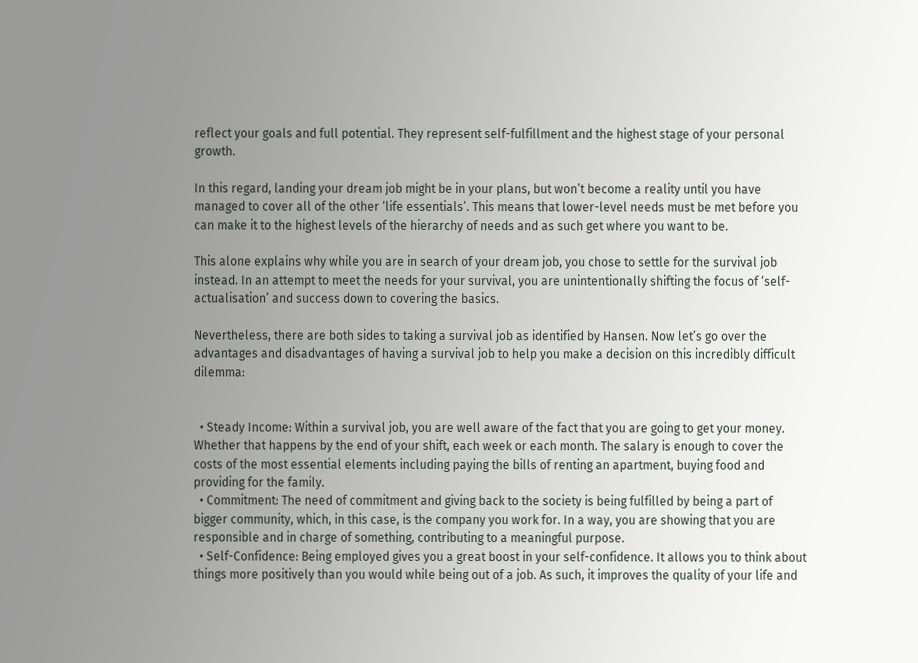reflect your goals and full potential. They represent self-fulfillment and the highest stage of your personal growth.

In this regard, landing your dream job might be in your plans, but won’t become a reality until you have managed to cover all of the other ‘life essentials’. This means that lower-level needs must be met before you can make it to the highest levels of the hierarchy of needs and as such get where you want to be.

This alone explains why while you are in search of your dream job, you chose to settle for the survival job instead. In an attempt to meet the needs for your survival, you are unintentionally shifting the focus of ‘self-actualisation’ and success down to covering the basics.

Nevertheless, there are both sides to taking a survival job as identified by Hansen. Now let’s go over the advantages and disadvantages of having a survival job to help you make a decision on this incredibly difficult dilemma:


  • Steady Income: Within a survival job, you are well aware of the fact that you are going to get your money. Whether that happens by the end of your shift, each week or each month. The salary is enough to cover the costs of the most essential elements including paying the bills of renting an apartment, buying food and providing for the family.
  • Commitment: The need of commitment and giving back to the society is being fulfilled by being a part of bigger community, which, in this case, is the company you work for. In a way, you are showing that you are responsible and in charge of something, contributing to a meaningful purpose.
  • Self-Confidence: Being employed gives you a great boost in your self-confidence. It allows you to think about things more positively than you would while being out of a job. As such, it improves the quality of your life and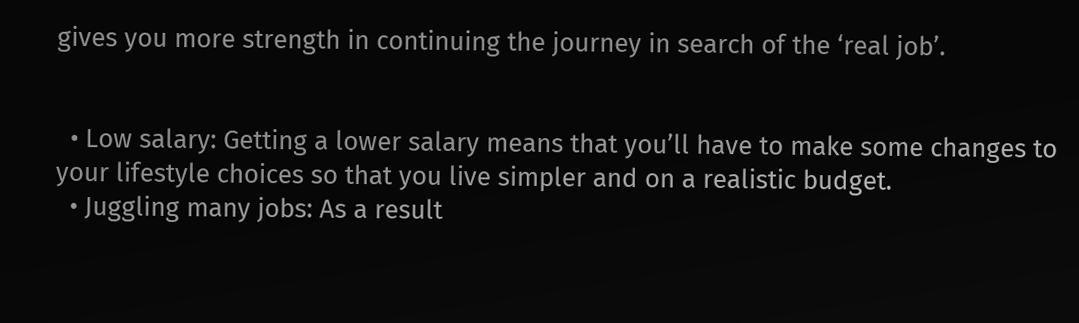gives you more strength in continuing the journey in search of the ‘real job’.


  • Low salary: Getting a lower salary means that you’ll have to make some changes to your lifestyle choices so that you live simpler and on a realistic budget.
  • Juggling many jobs: As a result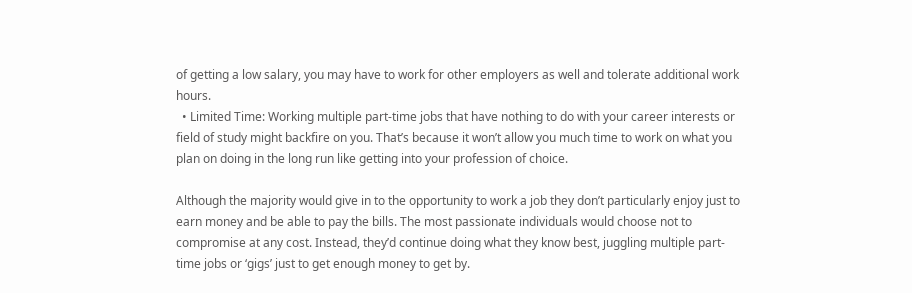of getting a low salary, you may have to work for other employers as well and tolerate additional work hours.
  • Limited Time: Working multiple part-time jobs that have nothing to do with your career interests or field of study might backfire on you. That’s because it won’t allow you much time to work on what you plan on doing in the long run like getting into your profession of choice.

Although the majority would give in to the opportunity to work a job they don’t particularly enjoy just to earn money and be able to pay the bills. The most passionate individuals would choose not to compromise at any cost. Instead, they’d continue doing what they know best, juggling multiple part-time jobs or ‘gigs’ just to get enough money to get by.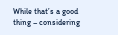While that’s a good thing – considering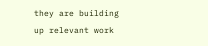they are building up relevant work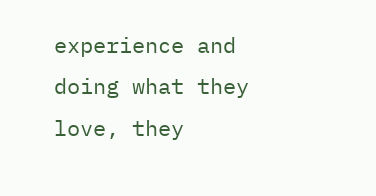experience and doing what they love, they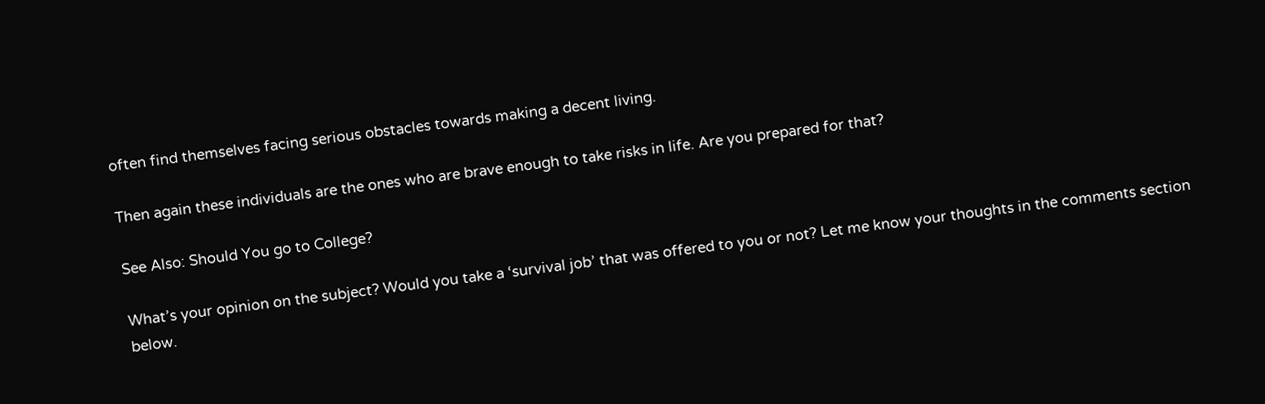often find themselves facing serious obstacles towards making a decent living.

Then again these individuals are the ones who are brave enough to take risks in life. Are you prepared for that?

See Also: Should You go to College?

What’s your opinion on the subject? Would you take a ‘survival job’ that was offered to you or not? Let me know your thoughts in the comments section below.